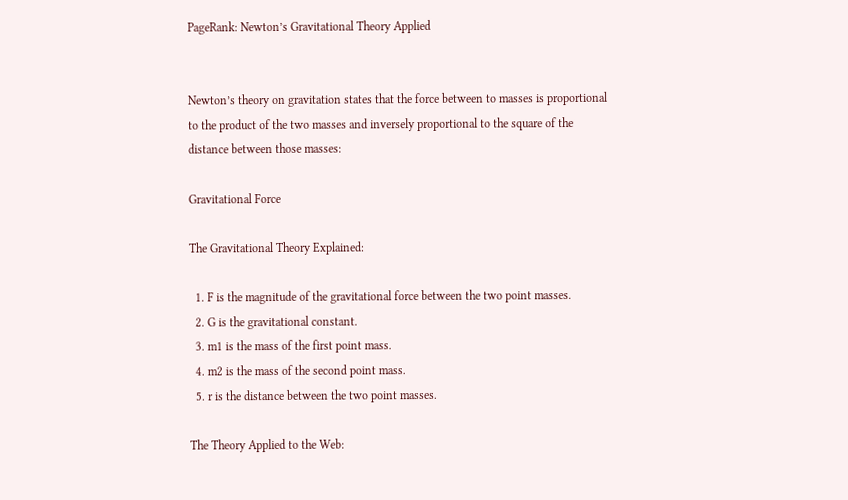PageRank: Newton’s Gravitational Theory Applied


Newton’s theory on gravitation states that the force between to masses is proportional to the product of the two masses and inversely proportional to the square of the distance between those masses:

Gravitational Force

The Gravitational Theory Explained:

  1. F is the magnitude of the gravitational force between the two point masses.
  2. G is the gravitational constant.
  3. m1 is the mass of the first point mass.
  4. m2 is the mass of the second point mass.
  5. r is the distance between the two point masses.

The Theory Applied to the Web: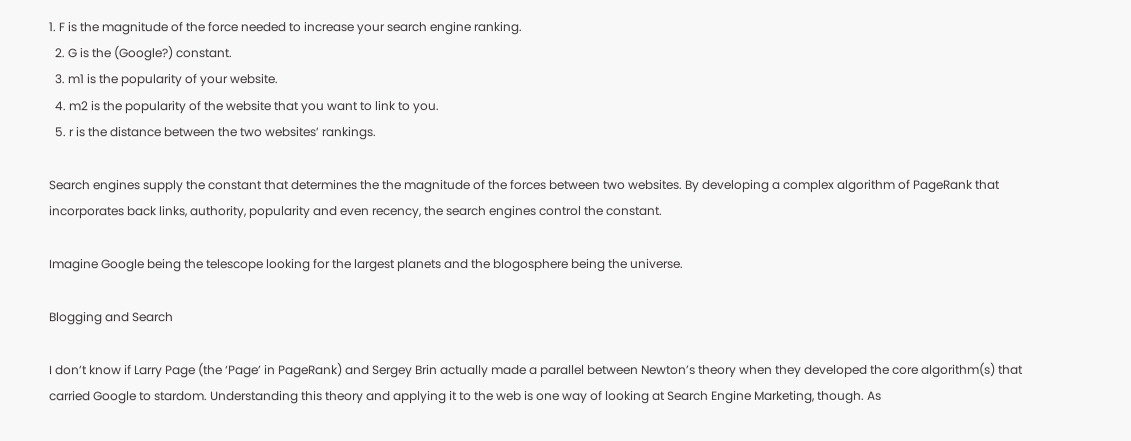1. F is the magnitude of the force needed to increase your search engine ranking.
  2. G is the (Google?) constant.
  3. m1 is the popularity of your website.
  4. m2 is the popularity of the website that you want to link to you.
  5. r is the distance between the two websites’ rankings.

Search engines supply the constant that determines the the magnitude of the forces between two websites. By developing a complex algorithm of PageRank that incorporates back links, authority, popularity and even recency, the search engines control the constant.

Imagine Google being the telescope looking for the largest planets and the blogosphere being the universe.

Blogging and Search

I don’t know if Larry Page (the ‘Page’ in PageRank) and Sergey Brin actually made a parallel between Newton’s theory when they developed the core algorithm(s) that carried Google to stardom. Understanding this theory and applying it to the web is one way of looking at Search Engine Marketing, though. As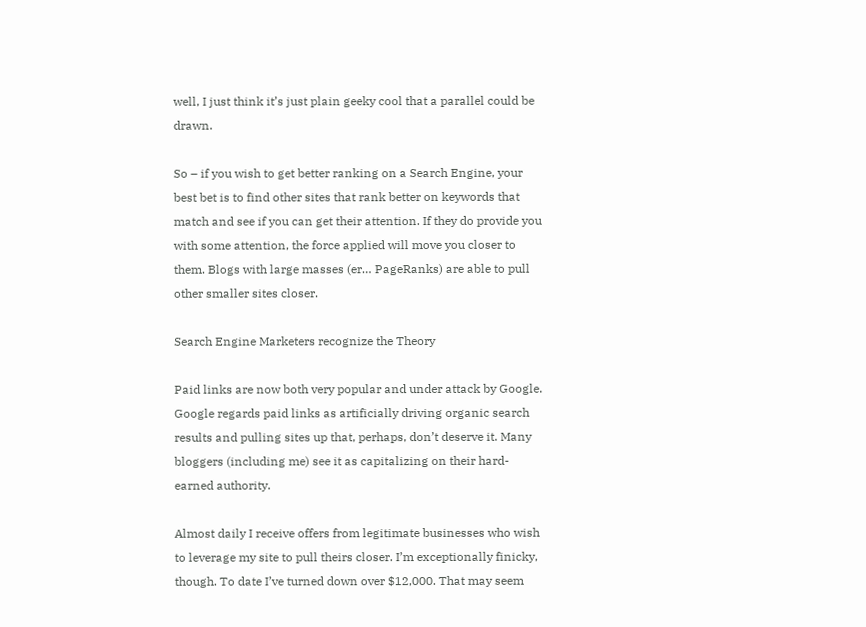well, I just think it’s just plain geeky cool that a parallel could be drawn.

So – if you wish to get better ranking on a Search Engine, your best bet is to find other sites that rank better on keywords that match and see if you can get their attention. If they do provide you with some attention, the force applied will move you closer to them. Blogs with large masses (er… PageRanks) are able to pull other smaller sites closer.

Search Engine Marketers recognize the Theory

Paid links are now both very popular and under attack by Google. Google regards paid links as artificially driving organic search results and pulling sites up that, perhaps, don’t deserve it. Many bloggers (including me) see it as capitalizing on their hard-earned authority.

Almost daily I receive offers from legitimate businesses who wish to leverage my site to pull theirs closer. I’m exceptionally finicky, though. To date I’ve turned down over $12,000. That may seem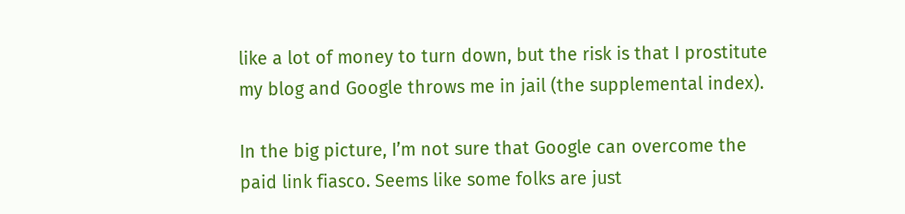like a lot of money to turn down, but the risk is that I prostitute my blog and Google throws me in jail (the supplemental index).

In the big picture, I’m not sure that Google can overcome the paid link fiasco. Seems like some folks are just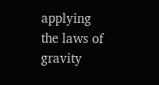applying the laws of gravity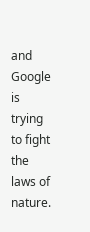and Google is trying to fight the laws of nature.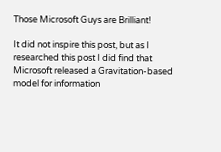Those Microsoft Guys are Brilliant!

It did not inspire this post, but as I researched this post I did find that Microsoft released a Gravitation-based model for information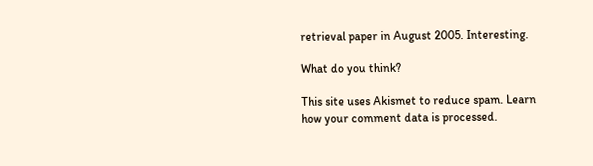retrieval paper in August 2005. Interesting.

What do you think?

This site uses Akismet to reduce spam. Learn how your comment data is processed.